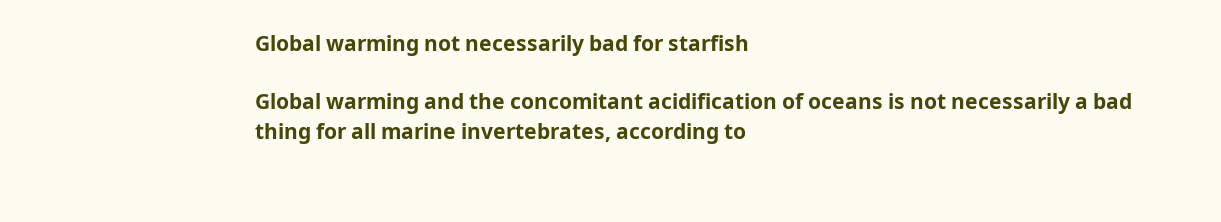Global warming not necessarily bad for starfish

Global warming and the concomitant acidification of oceans is not necessarily a bad thing for all marine invertebrates, according to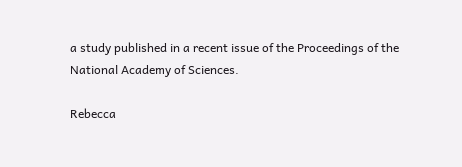a study published in a recent issue of the Proceedings of the National Academy of Sciences.

Rebecca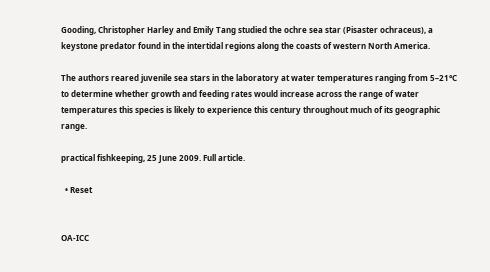Gooding, Christopher Harley and Emily Tang studied the ochre sea star (Pisaster ochraceus), a keystone predator found in the intertidal regions along the coasts of western North America.

The authors reared juvenile sea stars in the laboratory at water temperatures ranging from 5–21°C to determine whether growth and feeding rates would increase across the range of water temperatures this species is likely to experience this century throughout much of its geographic range.

practical fishkeeping, 25 June 2009. Full article.

  • Reset


OA-ICC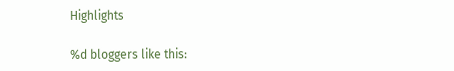Highlights

%d bloggers like this: